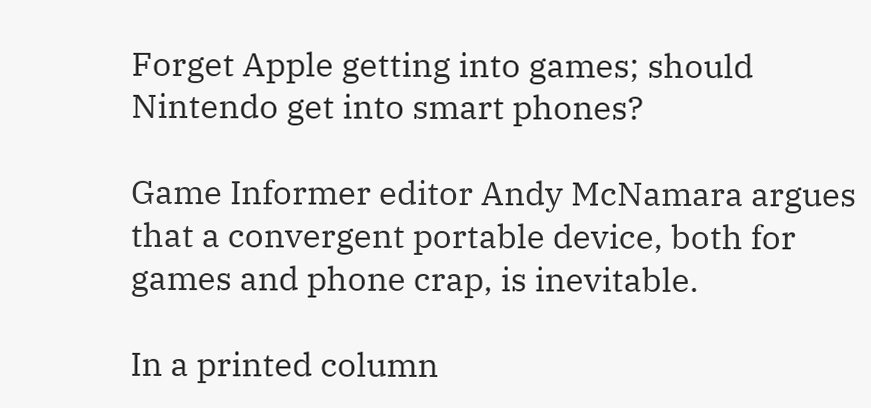Forget Apple getting into games; should Nintendo get into smart phones?

Game Informer editor Andy McNamara argues that a convergent portable device, both for games and phone crap, is inevitable.

In a printed column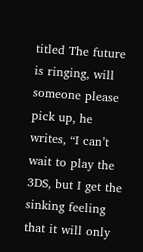titled The future is ringing, will someone please pick up, he writes, “I can’t wait to play the 3DS, but I get the sinking feeling that it will only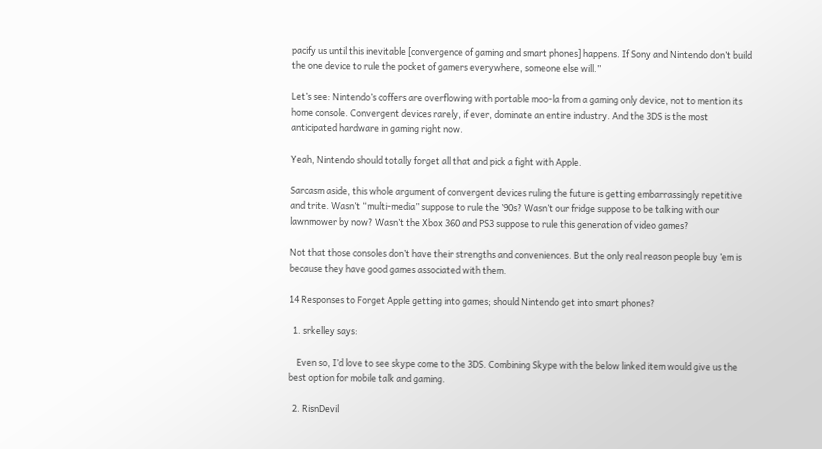pacify us until this inevitable [convergence of gaming and smart phones] happens. If Sony and Nintendo don’t build the one device to rule the pocket of gamers everywhere, someone else will.”

Let’s see: Nintendo’s coffers are overflowing with portable moo-la from a gaming only device, not to mention its home console. Convergent devices rarely, if ever, dominate an entire industry. And the 3DS is the most anticipated hardware in gaming right now.

Yeah, Nintendo should totally forget all that and pick a fight with Apple.

Sarcasm aside, this whole argument of convergent devices ruling the future is getting embarrassingly repetitive and trite. Wasn’t “multi-media” suppose to rule the ’90s? Wasn’t our fridge suppose to be talking with our lawnmower by now? Wasn’t the Xbox 360 and PS3 suppose to rule this generation of video games?

Not that those consoles don’t have their strengths and conveniences. But the only real reason people buy ’em is because they have good games associated with them.

14 Responses to Forget Apple getting into games; should Nintendo get into smart phones?

  1. srkelley says:

    Even so, I’d love to see skype come to the 3DS. Combining Skype with the below linked item would give us the best option for mobile talk and gaming.

  2. RisnDevil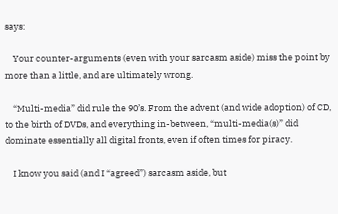says:

    Your counter-arguments (even with your sarcasm aside) miss the point by more than a little, and are ultimately wrong.

    “Multi-media” did rule the 90’s. From the advent (and wide adoption) of CD, to the birth of DVDs, and everything in-between, “multi-media(s)” did dominate essentially all digital fronts, even if often times for piracy.

    I know you said (and I “agreed”) sarcasm aside, but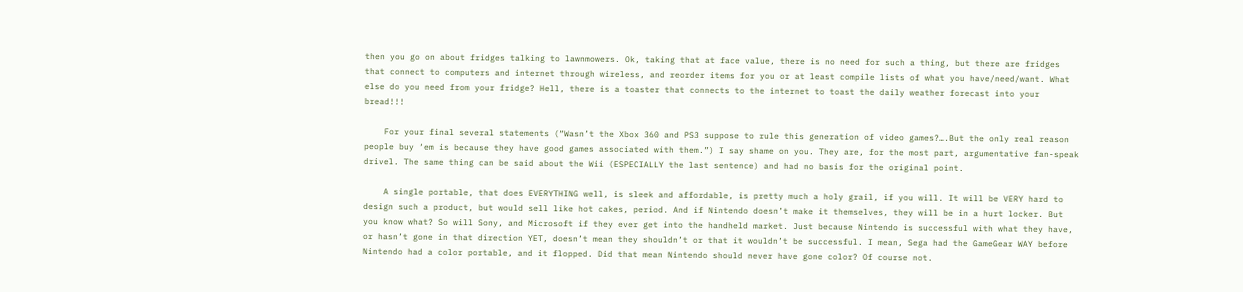then you go on about fridges talking to lawnmowers. Ok, taking that at face value, there is no need for such a thing, but there are fridges that connect to computers and internet through wireless, and reorder items for you or at least compile lists of what you have/need/want. What else do you need from your fridge? Hell, there is a toaster that connects to the internet to toast the daily weather forecast into your bread!!!

    For your final several statements (“Wasn’t the Xbox 360 and PS3 suppose to rule this generation of video games?….But the only real reason people buy ‘em is because they have good games associated with them.”) I say shame on you. They are, for the most part, argumentative fan-speak drivel. The same thing can be said about the Wii (ESPECIALLY the last sentence) and had no basis for the original point.

    A single portable, that does EVERYTHING well, is sleek and affordable, is pretty much a holy grail, if you will. It will be VERY hard to design such a product, but would sell like hot cakes, period. And if Nintendo doesn’t make it themselves, they will be in a hurt locker. But you know what? So will Sony, and Microsoft if they ever get into the handheld market. Just because Nintendo is successful with what they have, or hasn’t gone in that direction YET, doesn’t mean they shouldn’t or that it wouldn’t be successful. I mean, Sega had the GameGear WAY before Nintendo had a color portable, and it flopped. Did that mean Nintendo should never have gone color? Of course not.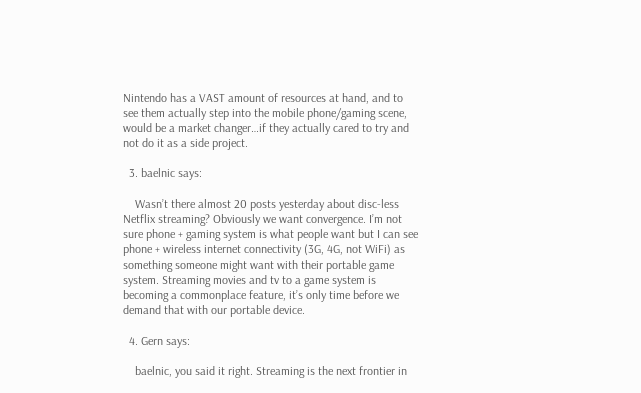Nintendo has a VAST amount of resources at hand, and to see them actually step into the mobile phone/gaming scene, would be a market changer…if they actually cared to try and not do it as a side project.

  3. baelnic says:

    Wasn’t there almost 20 posts yesterday about disc-less Netflix streaming? Obviously we want convergence. I’m not sure phone + gaming system is what people want but I can see phone + wireless internet connectivity (3G, 4G, not WiFi) as something someone might want with their portable game system. Streaming movies and tv to a game system is becoming a commonplace feature, it’s only time before we demand that with our portable device.

  4. Gern says:

    baelnic, you said it right. Streaming is the next frontier in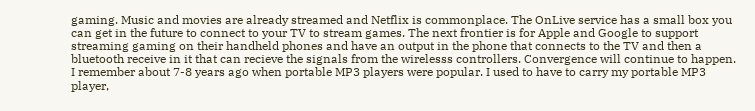gaming. Music and movies are already streamed and Netflix is commonplace. The OnLive service has a small box you can get in the future to connect to your TV to stream games. The next frontier is for Apple and Google to support streaming gaming on their handheld phones and have an output in the phone that connects to the TV and then a bluetooth receive in it that can recieve the signals from the wirelesss controllers. Convergence will continue to happen. I remember about 7-8 years ago when portable MP3 players were popular. I used to have to carry my portable MP3 player,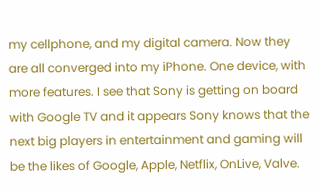my cellphone, and my digital camera. Now they are all converged into my iPhone. One device, with more features. I see that Sony is getting on board with Google TV and it appears Sony knows that the next big players in entertainment and gaming will be the likes of Google, Apple, Netflix, OnLive, Valve.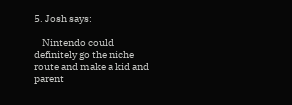5. Josh says:

    Nintendo could definitely go the niche route and make a kid and parent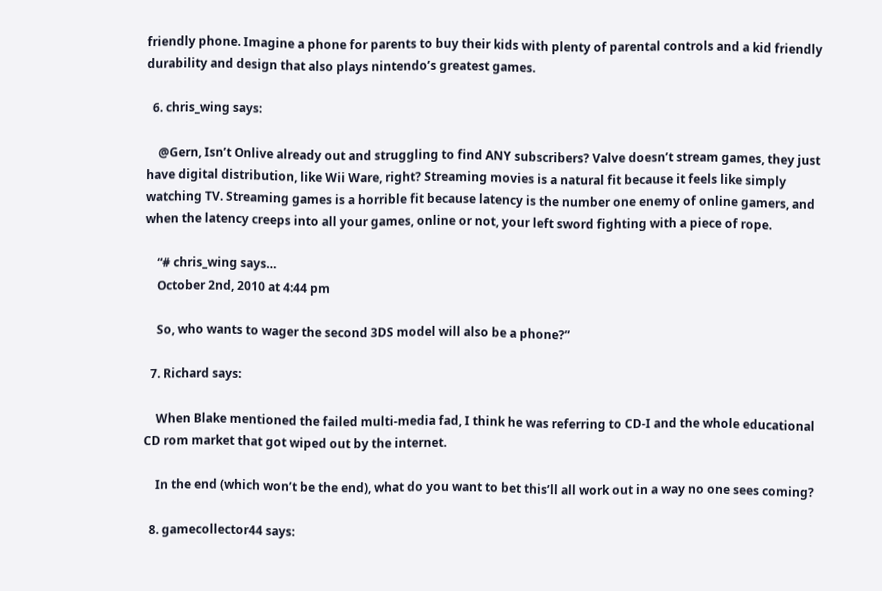friendly phone. Imagine a phone for parents to buy their kids with plenty of parental controls and a kid friendly durability and design that also plays nintendo’s greatest games.

  6. chris_wing says:

    @Gern, Isn’t Onlive already out and struggling to find ANY subscribers? Valve doesn’t stream games, they just have digital distribution, like Wii Ware, right? Streaming movies is a natural fit because it feels like simply watching TV. Streaming games is a horrible fit because latency is the number one enemy of online gamers, and when the latency creeps into all your games, online or not, your left sword fighting with a piece of rope.

    “# chris_wing says…
    October 2nd, 2010 at 4:44 pm

    So, who wants to wager the second 3DS model will also be a phone?”

  7. Richard says:

    When Blake mentioned the failed multi-media fad, I think he was referring to CD-I and the whole educational CD rom market that got wiped out by the internet.

    In the end (which won’t be the end), what do you want to bet this’ll all work out in a way no one sees coming?

  8. gamecollector44 says: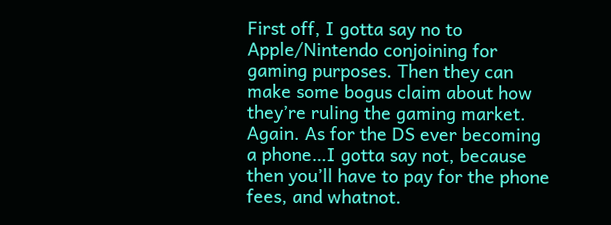First off, I gotta say no to Apple/Nintendo conjoining for gaming purposes. Then they can make some bogus claim about how they’re ruling the gaming market. Again. As for the DS ever becoming a phone…I gotta say not, because then you’ll have to pay for the phone fees, and whatnot.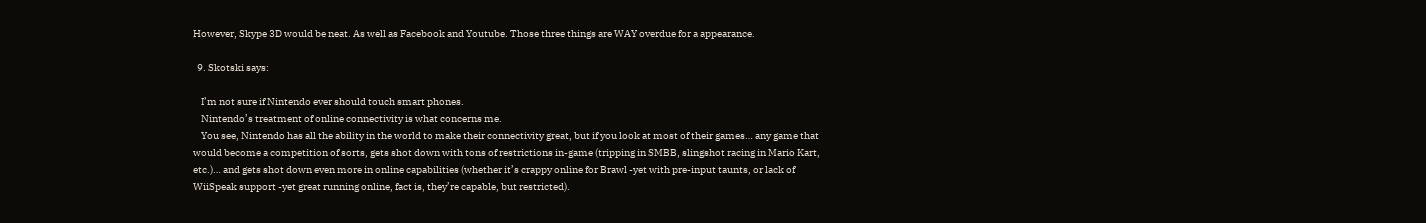However, Skype 3D would be neat. As well as Facebook and Youtube. Those three things are WAY overdue for a appearance.

  9. Skotski says:

    I’m not sure if Nintendo ever should touch smart phones.
    Nintendo’s treatment of online connectivity is what concerns me.
    You see, Nintendo has all the ability in the world to make their connectivity great, but if you look at most of their games… any game that would become a competition of sorts, gets shot down with tons of restrictions in-game (tripping in SMBB, slingshot racing in Mario Kart, etc.)… and gets shot down even more in online capabilities (whether it’s crappy online for Brawl -yet with pre-input taunts, or lack of WiiSpeak support -yet great running online, fact is, they’re capable, but restricted).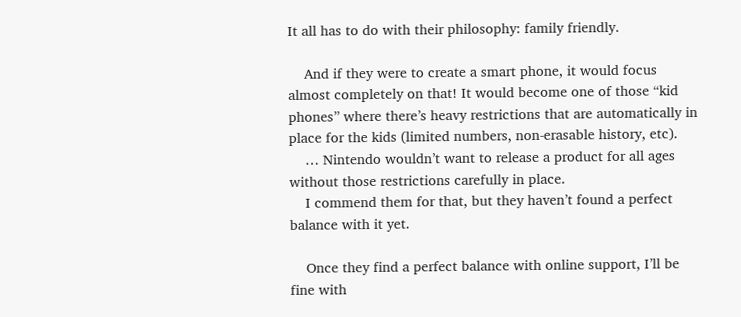It all has to do with their philosophy: family friendly.

    And if they were to create a smart phone, it would focus almost completely on that! It would become one of those “kid phones” where there’s heavy restrictions that are automatically in place for the kids (limited numbers, non-erasable history, etc).
    … Nintendo wouldn’t want to release a product for all ages without those restrictions carefully in place.
    I commend them for that, but they haven’t found a perfect balance with it yet.

    Once they find a perfect balance with online support, I’ll be fine with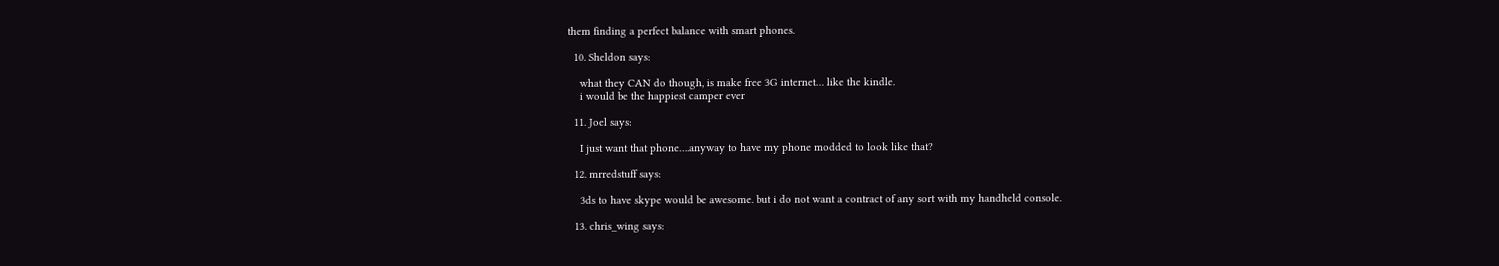them finding a perfect balance with smart phones.

  10. Sheldon says:

    what they CAN do though, is make free 3G internet… like the kindle.
    i would be the happiest camper ever

  11. Joel says:

    I just want that phone….anyway to have my phone modded to look like that?

  12. mrredstuff says:

    3ds to have skype would be awesome. but i do not want a contract of any sort with my handheld console.

  13. chris_wing says: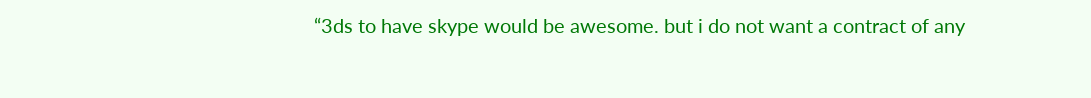“3ds to have skype would be awesome. but i do not want a contract of any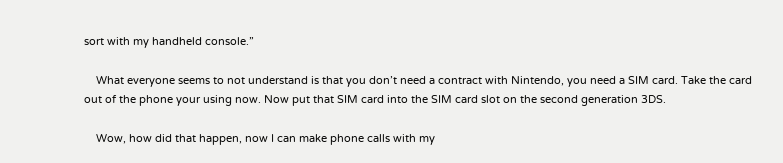sort with my handheld console.”

    What everyone seems to not understand is that you don’t need a contract with Nintendo, you need a SIM card. Take the card out of the phone your using now. Now put that SIM card into the SIM card slot on the second generation 3DS.

    Wow, how did that happen, now I can make phone calls with my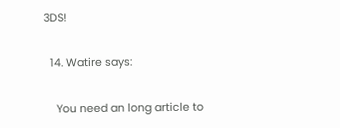3DS!

  14. Watire says:

    You need an long article to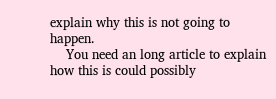explain why this is not going to happen.
    You need an long article to explain how this is could possibly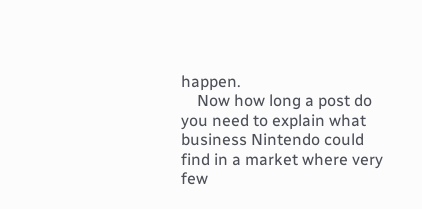happen.
    Now how long a post do you need to explain what business Nintendo could find in a market where very few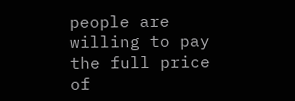people are willing to pay the full price of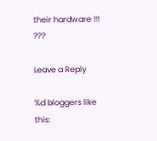their hardware !!! ???

Leave a Reply

%d bloggers like this: